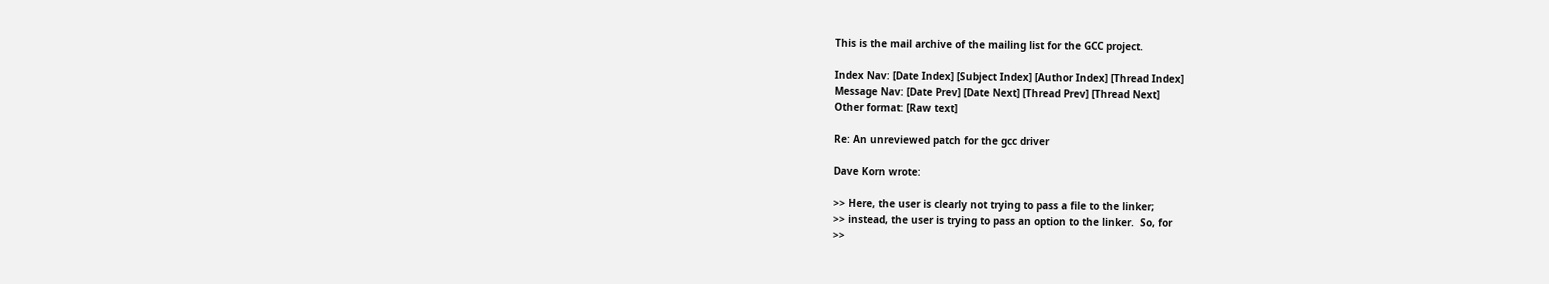This is the mail archive of the mailing list for the GCC project.

Index Nav: [Date Index] [Subject Index] [Author Index] [Thread Index]
Message Nav: [Date Prev] [Date Next] [Thread Prev] [Thread Next]
Other format: [Raw text]

Re: An unreviewed patch for the gcc driver

Dave Korn wrote:

>> Here, the user is clearly not trying to pass a file to the linker;
>> instead, the user is trying to pass an option to the linker.  So, for
>>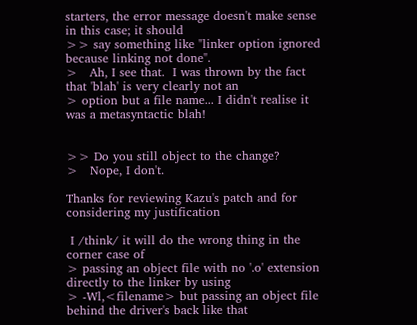starters, the error message doesn't make sense in this case; it should
>> say something like "linker option ignored because linking not done".
>   Ah, I see that.  I was thrown by the fact that 'blah' is very clearly not an
> option but a file name... I didn't realise it was a metasyntactic blah!


>> Do you still object to the change?
>   Nope, I don't.

Thanks for reviewing Kazu's patch and for considering my justification

 I /think/ it will do the wrong thing in the corner case of
> passing an object file with no '.o' extension directly to the linker by using
> -Wl,<filename> but passing an object file behind the driver's back like that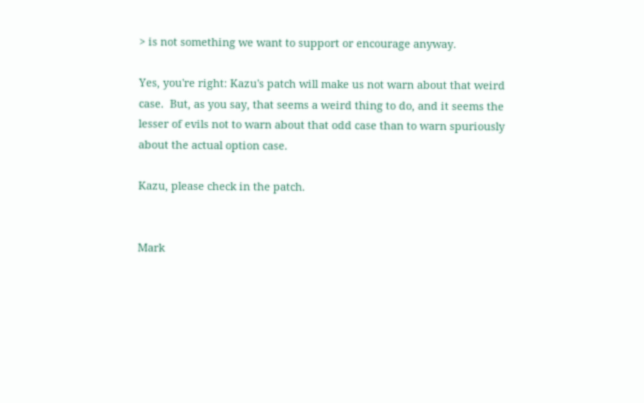> is not something we want to support or encourage anyway.

Yes, you're right: Kazu's patch will make us not warn about that weird
case.  But, as you say, that seems a weird thing to do, and it seems the
lesser of evils not to warn about that odd case than to warn spuriously
about the actual option case.

Kazu, please check in the patch.


Mark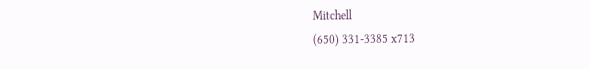Mitchell
(650) 331-3385 x713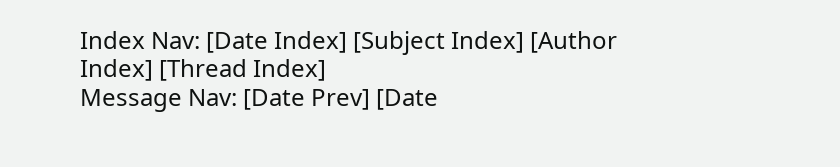Index Nav: [Date Index] [Subject Index] [Author Index] [Thread Index]
Message Nav: [Date Prev] [Date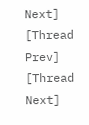Next] [Thread Prev] [Thread Next]